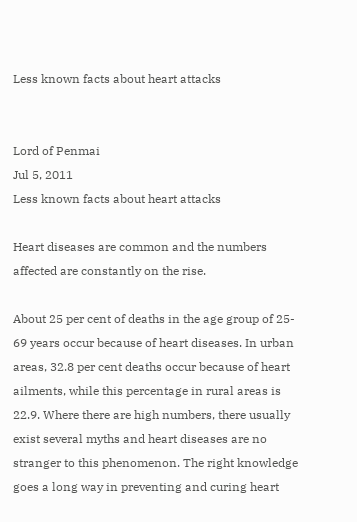Less known facts about heart attacks


Lord of Penmai
Jul 5, 2011
Less known facts about heart attacks

Heart diseases are common and the numbers affected are constantly on the rise.

About 25 per cent of deaths in the age group of 25- 69 years occur because of heart diseases. In urban areas, 32.8 per cent deaths occur because of heart ailments, while this percentage in rural areas is 22.9. Where there are high numbers, there usually exist several myths and heart diseases are no stranger to this phenomenon. The right knowledge goes a long way in preventing and curing heart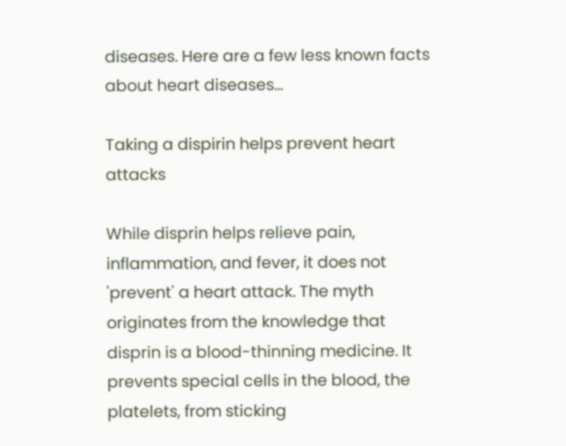diseases. Here are a few less known facts about heart diseases...

Taking a dispirin helps prevent heart attacks

While disprin helps relieve pain, inflammation, and fever, it does not 'prevent' a heart attack. The myth originates from the knowledge that disprin is a blood-thinning medicine. It prevents special cells in the blood, the platelets, from sticking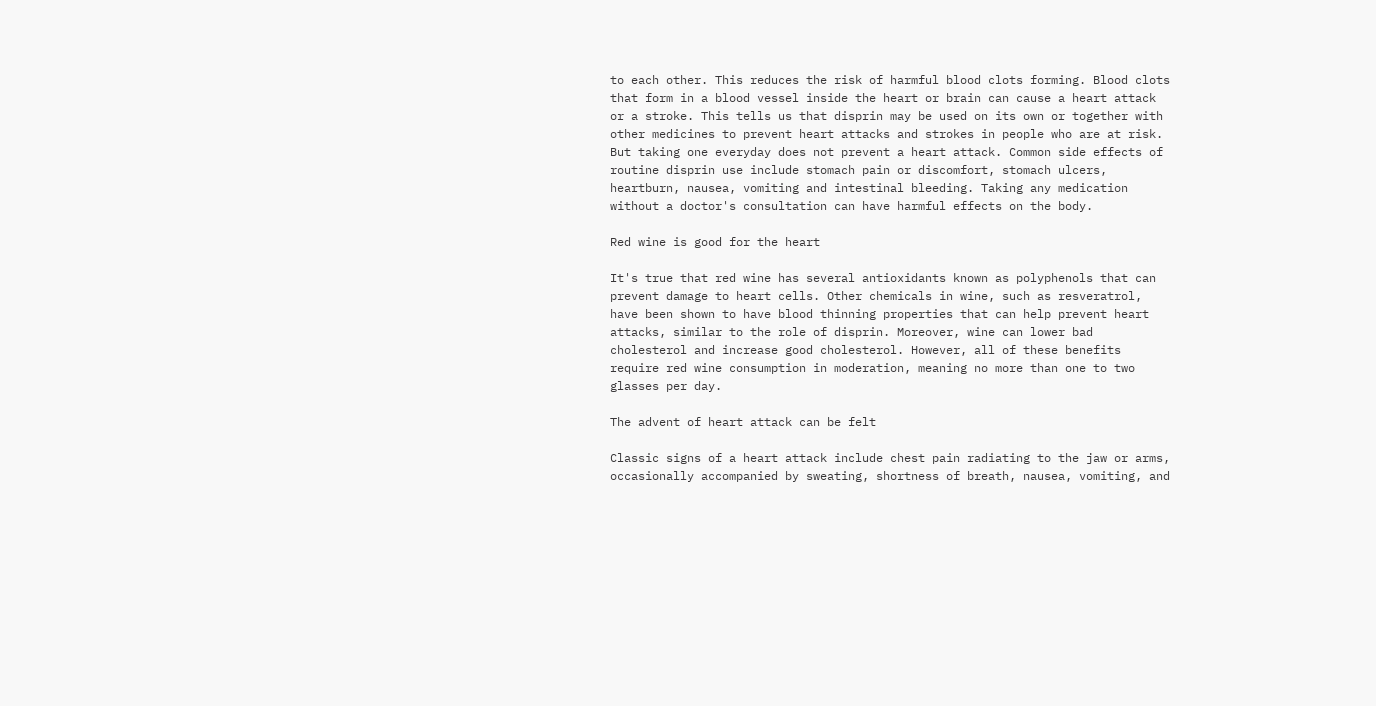to each other. This reduces the risk of harmful blood clots forming. Blood clots that form in a blood vessel inside the heart or brain can cause a heart attack or a stroke. This tells us that disprin may be used on its own or together with other medicines to prevent heart attacks and strokes in people who are at risk. But taking one everyday does not prevent a heart attack. Common side effects of routine disprin use include stomach pain or discomfort, stomach ulcers, heartburn, nausea, vomiting and intestinal bleeding. Taking any medication without a doctor's consultation can have harmful effects on the body.

Red wine is good for the heart

It's true that red wine has several antioxidants known as polyphenols that can prevent damage to heart cells. Other chemicals in wine, such as resveratrol, have been shown to have blood thinning properties that can help prevent heart attacks, similar to the role of disprin. Moreover, wine can lower bad cholesterol and increase good cholesterol. However, all of these benefits require red wine consumption in moderation, meaning no more than one to two glasses per day.

The advent of heart attack can be felt

Classic signs of a heart attack include chest pain radiating to the jaw or arms, occasionally accompanied by sweating, shortness of breath, nausea, vomiting, and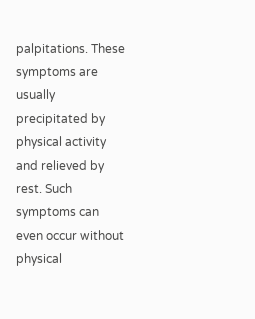palpitations. These symptoms are usually precipitated by physical activity and relieved by rest. Such symptoms can even occur without physical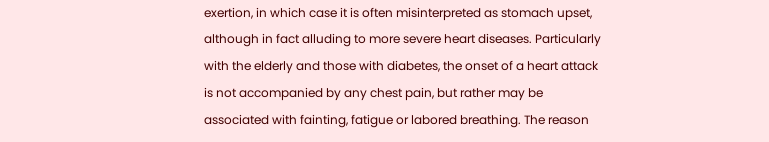exertion, in which case it is often misinterpreted as stomach upset, although in fact alluding to more severe heart diseases. Particularly with the elderly and those with diabetes, the onset of a heart attack is not accompanied by any chest pain, but rather may be associated with fainting, fatigue or labored breathing. The reason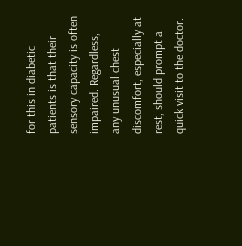for this in diabetic patients is that their sensory capacity is often impaired. Regardless, any unusual chest discomfort, especially at rest, should prompt a quick visit to the doctor.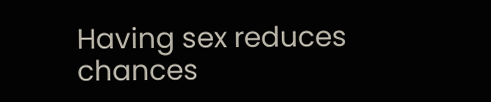Having sex reduces chances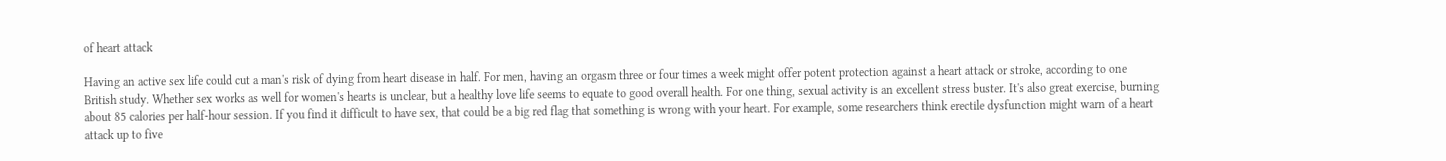of heart attack

Having an active sex life could cut a man's risk of dying from heart disease in half. For men, having an orgasm three or four times a week might offer potent protection against a heart attack or stroke, according to one British study. Whether sex works as well for women's hearts is unclear, but a healthy love life seems to equate to good overall health. For one thing, sexual activity is an excellent stress buster. It's also great exercise, burning about 85 calories per half-hour session. If you find it difficult to have sex, that could be a big red flag that something is wrong with your heart. For example, some researchers think erectile dysfunction might warn of a heart attack up to five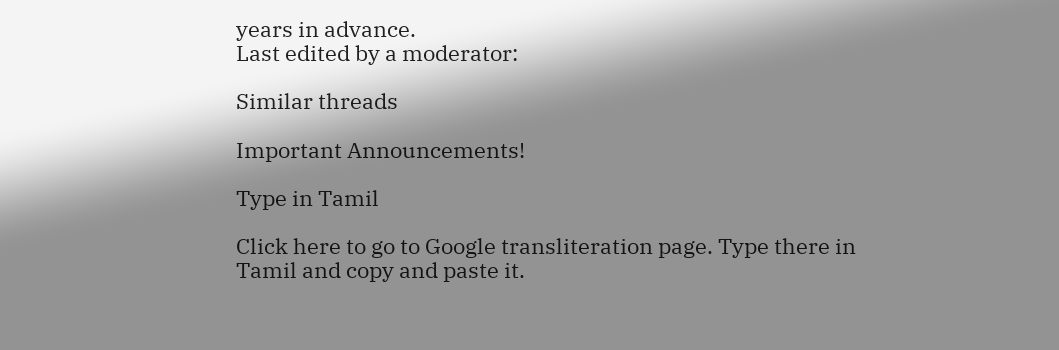years in advance.
Last edited by a moderator:

Similar threads

Important Announcements!

Type in Tamil

Click here to go to Google transliteration page. Type there in Tamil and copy and paste it.